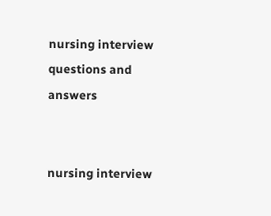nursing interview questions and answers


nursing interview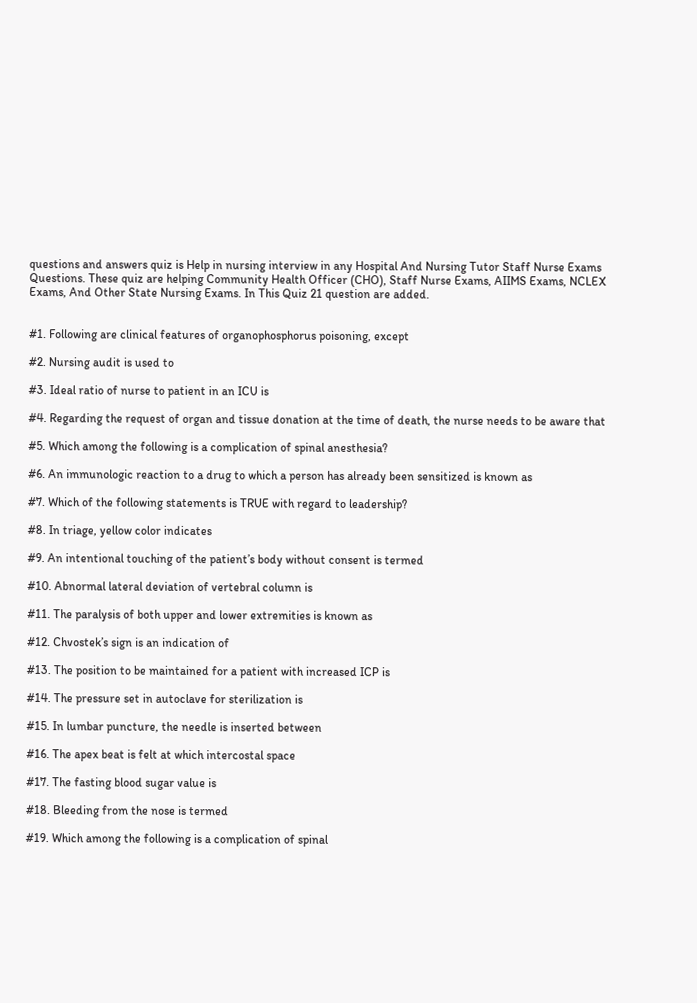questions and answers quiz is Help in nursing interview in any Hospital And Nursing Tutor Staff Nurse Exams Questions. These quiz are helping Community Health Officer (CHO), Staff Nurse Exams, AIIMS Exams, NCLEX Exams, And Other State Nursing Exams. In This Quiz 21 question are added.


#1. Following are clinical features of organophosphorus poisoning, except

#2. Nursing audit is used to

#3. Ideal ratio of nurse to patient in an ICU is

#4. Regarding the request of organ and tissue donation at the time of death, the nurse needs to be aware that

#5. Which among the following is a complication of spinal anesthesia?

#6. An immunologic reaction to a drug to which a person has already been sensitized is known as

#7. Which of the following statements is TRUE with regard to leadership?

#8. In triage, yellow color indicates

#9. An intentional touching of the patient’s body without consent is termed

#10. Abnormal lateral deviation of vertebral column is

#11. The paralysis of both upper and lower extremities is known as

#12. Chvostek’s sign is an indication of

#13. The position to be maintained for a patient with increased ICP is

#14. The pressure set in autoclave for sterilization is

#15. In lumbar puncture, the needle is inserted between

#16. The apex beat is felt at which intercostal space

#17. The fasting blood sugar value is

#18. Bleeding from the nose is termed

#19. Which among the following is a complication of spinal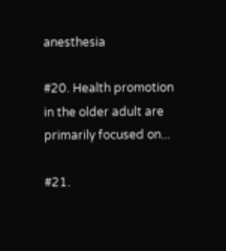anesthesia

#20. Health promotion in the older adult are primarily focused on...

#21.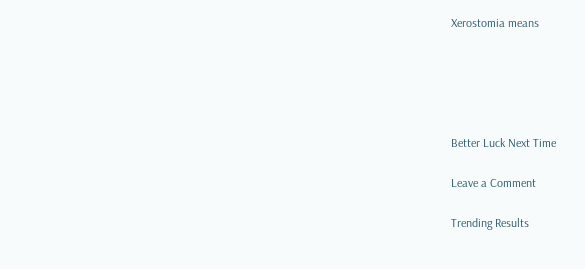Xerostomia means





Better Luck Next Time

Leave a Comment

Trending Results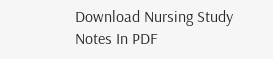Download Nursing Study Notes In PDF